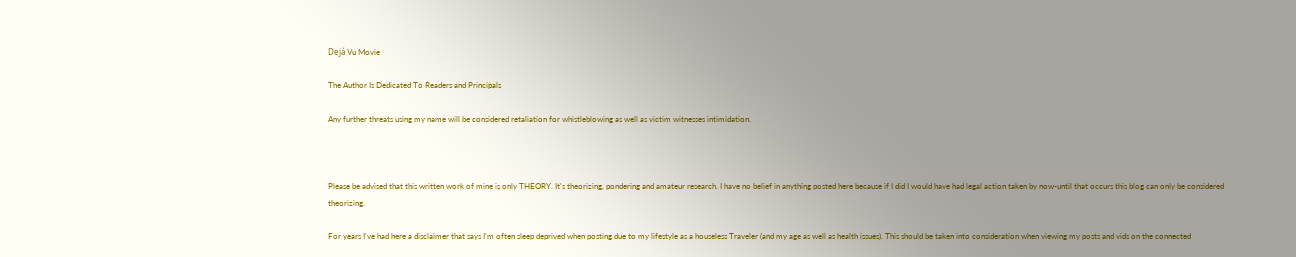Dejá Vu Movie

The Author Is Dedicated To Readers and Principals

Any further threats using my name will be considered retaliation for whistleblowing as well as victim witnesses intimidation.



Please be advised that this written work of mine is only THEORY. It's theorizing, pondering and amateur research. I have no belief in anything posted here because if I did I would have had legal action taken by now-until that occurs this blog can only be considered theorizing.

For years I've had here a disclaimer that says I'm often sleep deprived when posting due to my lifestyle as a houseless Traveler (and my age as well as health issues). This should be taken into consideration when viewing my posts and vids on the connected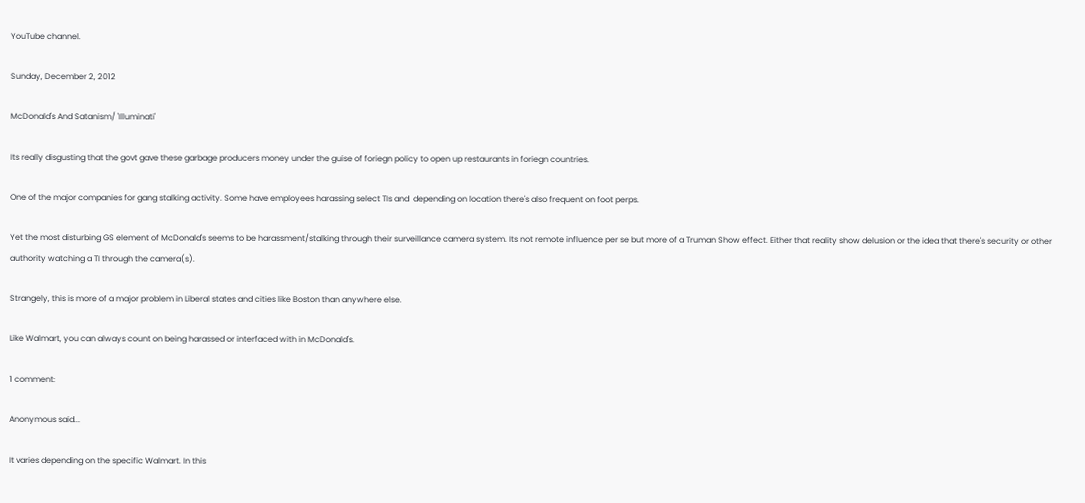YouTube channel.

Sunday, December 2, 2012

McDonald's And Satanism/ 'Illuminati'

Its really disgusting that the govt gave these garbage producers money under the guise of foriegn policy to open up restaurants in foriegn countries.

One of the major companies for gang stalking activity. Some have employees harassing select TIs and  depending on location there's also frequent on foot perps.

Yet the most disturbing GS element of McDonald's seems to be harassment/stalking through their surveillance camera system. Its not remote influence per se but more of a Truman Show effect. Either that reality show delusion or the idea that there's security or other authority watching a TI through the camera(s).

Strangely, this is more of a major problem in Liberal states and cities like Boston than anywhere else.

Like Walmart, you can always count on being harassed or interfaced with in McDonald's.

1 comment:

Anonymous said...

It varies depending on the specific Walmart. In this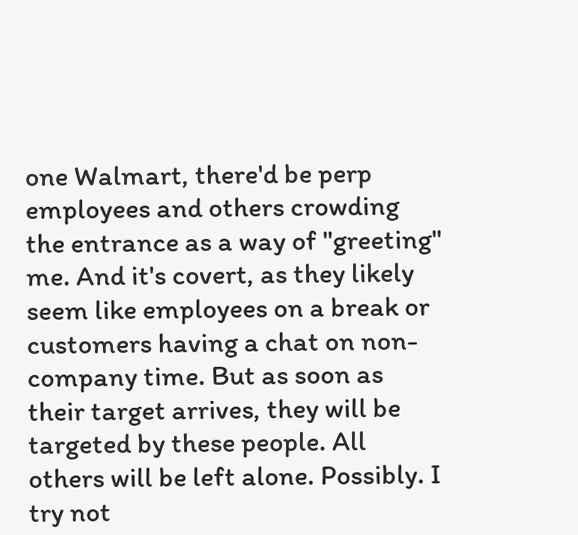one Walmart, there'd be perp employees and others crowding the entrance as a way of "greeting" me. And it's covert, as they likely seem like employees on a break or customers having a chat on non-company time. But as soon as their target arrives, they will be targeted by these people. All others will be left alone. Possibly. I try not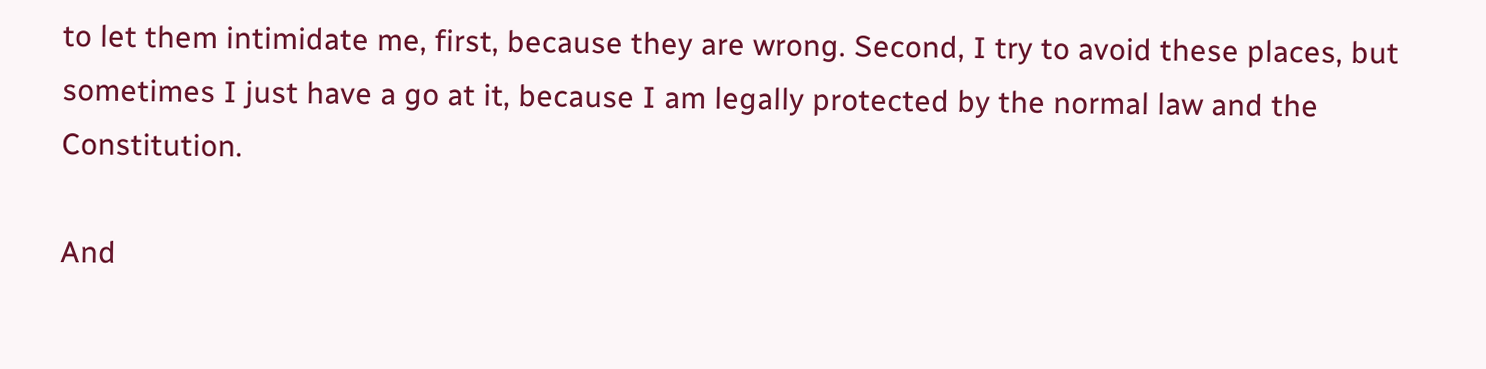to let them intimidate me, first, because they are wrong. Second, I try to avoid these places, but sometimes I just have a go at it, because I am legally protected by the normal law and the Constitution.

And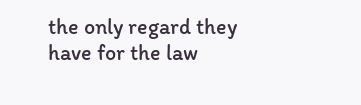the only regard they have for the law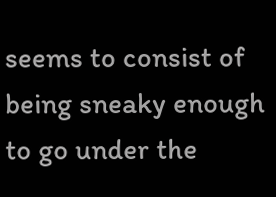seems to consist of being sneaky enough to go under the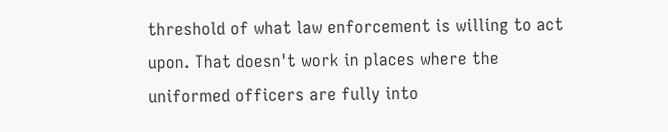threshold of what law enforcement is willing to act upon. That doesn't work in places where the uniformed officers are fully into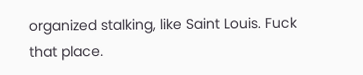organized stalking, like Saint Louis. Fuck that place.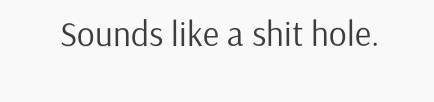Sounds like a shit hole.